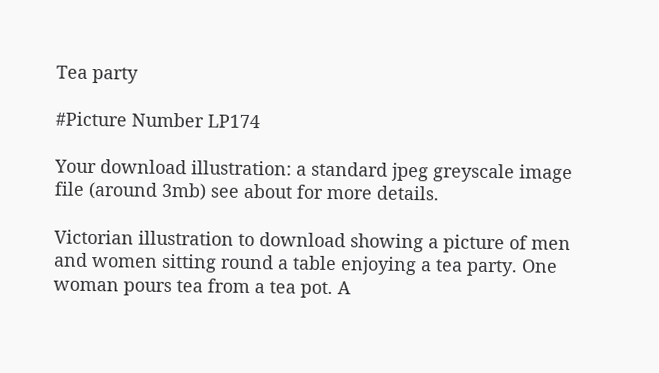Tea party

#Picture Number LP174

Your download illustration: a standard jpeg greyscale image file (around 3mb) see about for more details.

Victorian illustration to download showing a picture of men and women sitting round a table enjoying a tea party. One woman pours tea from a tea pot. A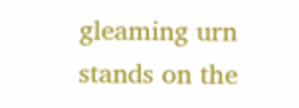gleaming urn stands on the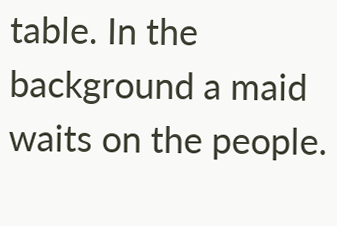table. In the background a maid waits on the people.